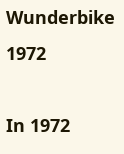Wunderbike 1972

In 1972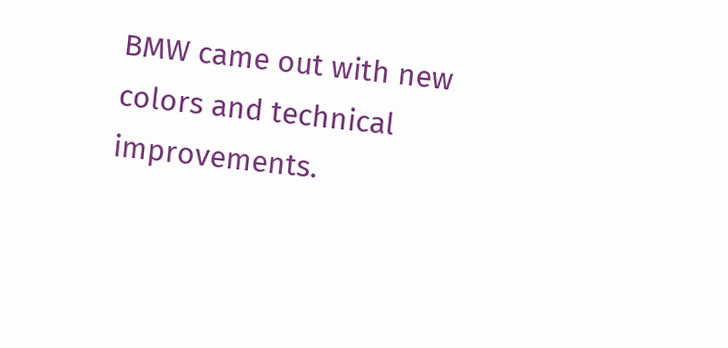BMW came out with new colors and technical improvements.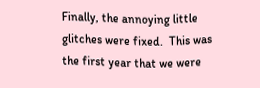Finally, the annoying little glitches were fixed.  This was the first year that we were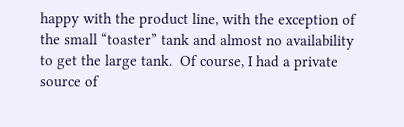happy with the product line, with the exception of the small “toaster” tank and almost no availability to get the large tank.  Of course, I had a private source of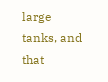large tanks, and that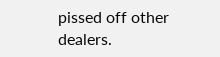pissed off other dealers.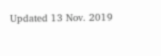Updated 13 Nov. 2019